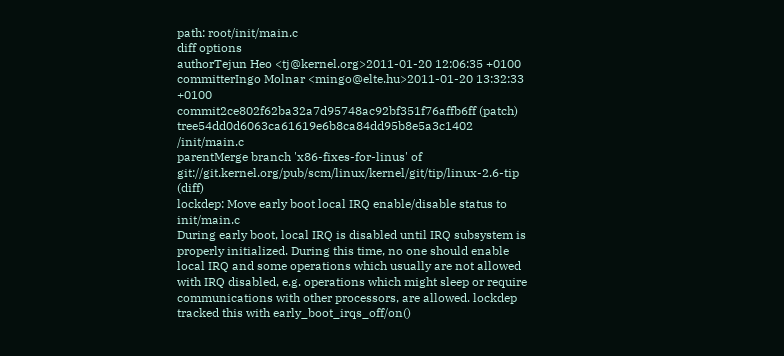path: root/init/main.c
diff options
authorTejun Heo <tj@kernel.org>2011-01-20 12:06:35 +0100
committerIngo Molnar <mingo@elte.hu>2011-01-20 13:32:33 +0100
commit2ce802f62ba32a7d95748ac92bf351f76affb6ff (patch)
tree54dd0d6063ca61619e6b8ca84dd95b8e5a3c1402 /init/main.c
parentMerge branch 'x86-fixes-for-linus' of git://git.kernel.org/pub/scm/linux/kernel/git/tip/linux-2.6-tip (diff)
lockdep: Move early boot local IRQ enable/disable status to init/main.c
During early boot, local IRQ is disabled until IRQ subsystem is properly initialized. During this time, no one should enable local IRQ and some operations which usually are not allowed with IRQ disabled, e.g. operations which might sleep or require communications with other processors, are allowed. lockdep tracked this with early_boot_irqs_off/on()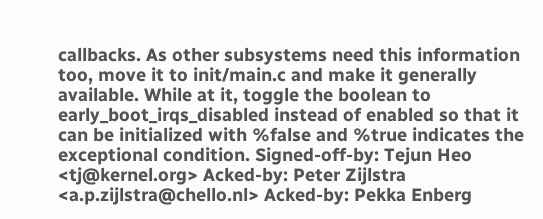callbacks. As other subsystems need this information too, move it to init/main.c and make it generally available. While at it, toggle the boolean to early_boot_irqs_disabled instead of enabled so that it can be initialized with %false and %true indicates the exceptional condition. Signed-off-by: Tejun Heo <tj@kernel.org> Acked-by: Peter Zijlstra <a.p.zijlstra@chello.nl> Acked-by: Pekka Enberg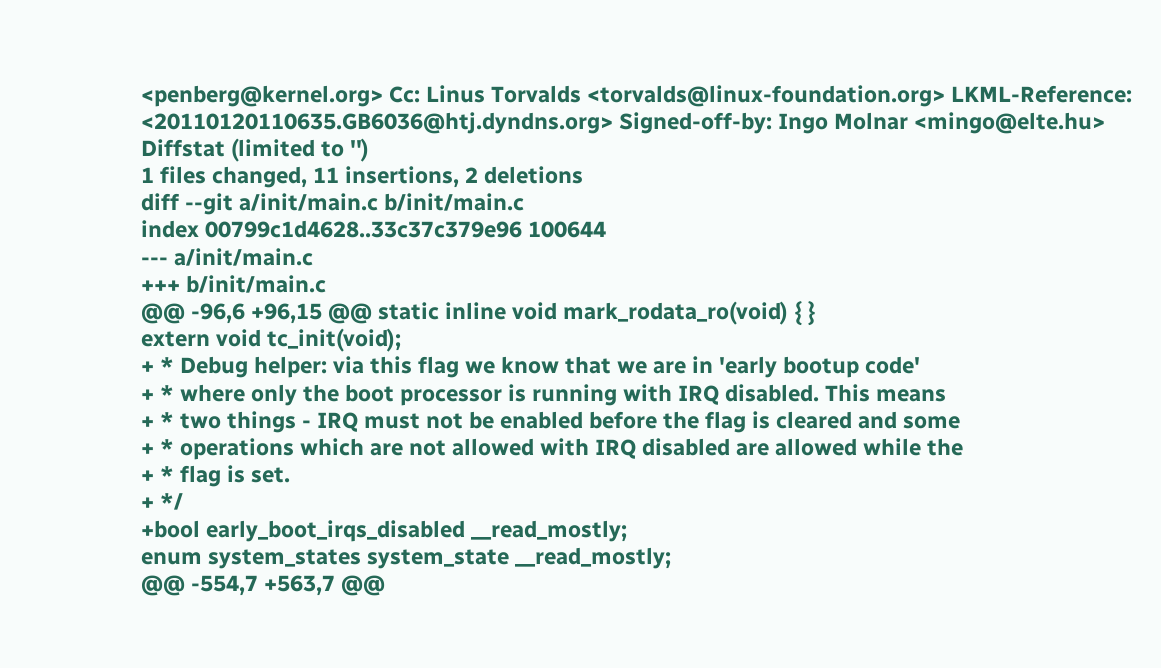<penberg@kernel.org> Cc: Linus Torvalds <torvalds@linux-foundation.org> LKML-Reference: <20110120110635.GB6036@htj.dyndns.org> Signed-off-by: Ingo Molnar <mingo@elte.hu>
Diffstat (limited to '')
1 files changed, 11 insertions, 2 deletions
diff --git a/init/main.c b/init/main.c
index 00799c1d4628..33c37c379e96 100644
--- a/init/main.c
+++ b/init/main.c
@@ -96,6 +96,15 @@ static inline void mark_rodata_ro(void) { }
extern void tc_init(void);
+ * Debug helper: via this flag we know that we are in 'early bootup code'
+ * where only the boot processor is running with IRQ disabled. This means
+ * two things - IRQ must not be enabled before the flag is cleared and some
+ * operations which are not allowed with IRQ disabled are allowed while the
+ * flag is set.
+ */
+bool early_boot_irqs_disabled __read_mostly;
enum system_states system_state __read_mostly;
@@ -554,7 +563,7 @@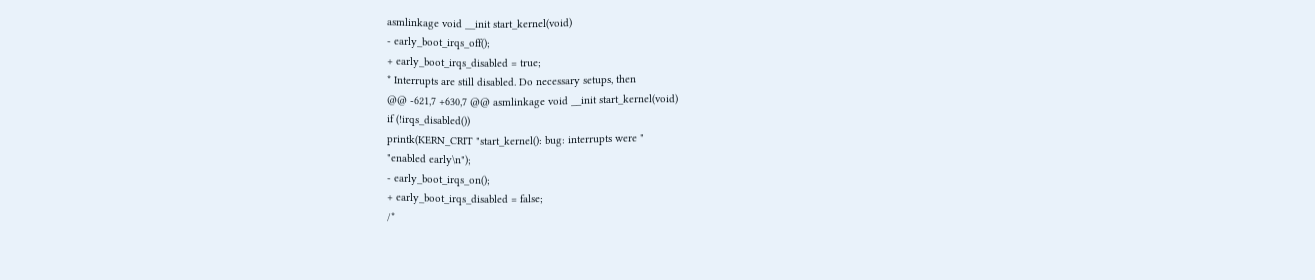asmlinkage void __init start_kernel(void)
- early_boot_irqs_off();
+ early_boot_irqs_disabled = true;
* Interrupts are still disabled. Do necessary setups, then
@@ -621,7 +630,7 @@ asmlinkage void __init start_kernel(void)
if (!irqs_disabled())
printk(KERN_CRIT "start_kernel(): bug: interrupts were "
"enabled early\n");
- early_boot_irqs_on();
+ early_boot_irqs_disabled = false;
/*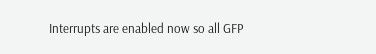Interrupts are enabled now so all GFP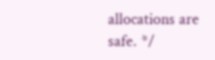allocations are safe. */